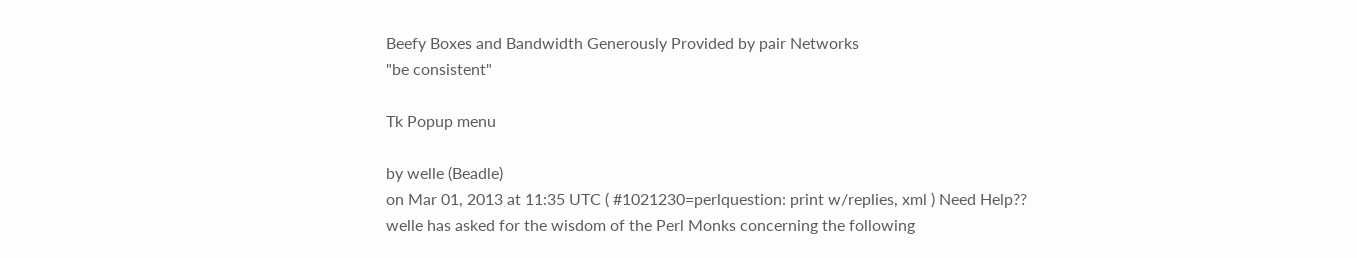Beefy Boxes and Bandwidth Generously Provided by pair Networks
"be consistent"

Tk Popup menu

by welle (Beadle)
on Mar 01, 2013 at 11:35 UTC ( #1021230=perlquestion: print w/replies, xml ) Need Help??
welle has asked for the wisdom of the Perl Monks concerning the following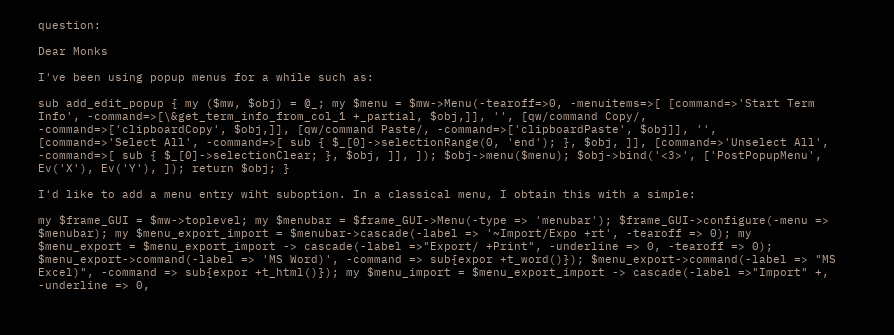question:

Dear Monks

I've been using popup menus for a while such as:

sub add_edit_popup { my ($mw, $obj) = @_; my $menu = $mw->Menu(-tearoff=>0, -menuitems=>[ [command=>'Start Term Info', -command=>[\&get_term_info_from_col_1 +_partial, $obj,]], '', [qw/command Copy/, -command=>['clipboardCopy', $obj,]], [qw/command Paste/, -command=>['clipboardPaste', $obj]], '', [command=>'Select All', -command=>[ sub { $_[0]->selectionRange(0, 'end'); }, $obj, ]], [command=>'Unselect All', -command=>[ sub { $_[0]->selectionClear; }, $obj, ]], ]); $obj->menu($menu); $obj->bind('<3>', ['PostPopupMenu', Ev('X'), Ev('Y'), ]); return $obj; }

I'd like to add a menu entry wiht suboption. In a classical menu, I obtain this with a simple:

my $frame_GUI = $mw->toplevel; my $menubar = $frame_GUI->Menu(-type => 'menubar'); $frame_GUI->configure(-menu => $menubar); my $menu_export_import = $menubar->cascade(-label => '~Import/Expo +rt', -tearoff => 0); my $menu_export = $menu_export_import -> cascade(-label =>"Export/ +Print", -underline => 0, -tearoff => 0); $menu_export->command(-label => 'MS Word)', -command => sub{expor +t_word()}); $menu_export->command(-label => "MS Excel)", -command => sub{expor +t_html()}); my $menu_import = $menu_export_import -> cascade(-label =>"Import" +, -underline => 0,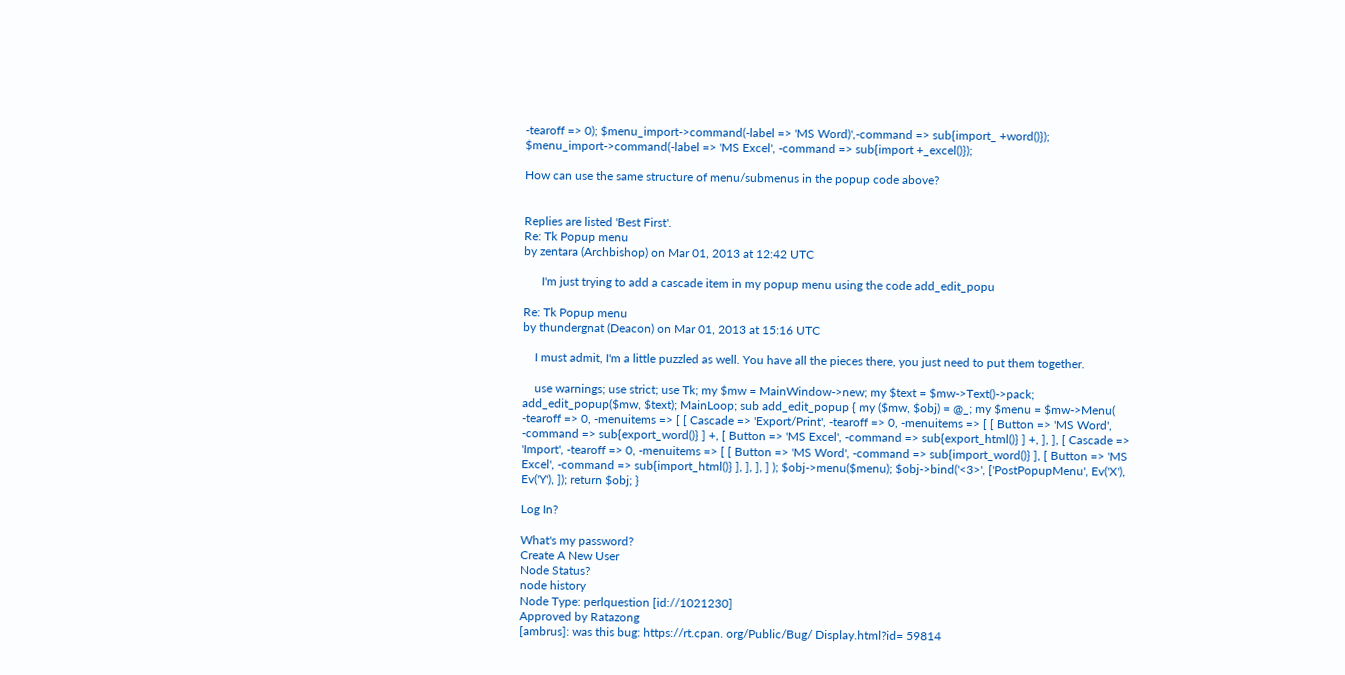-tearoff => 0); $menu_import->command(-label => 'MS Word)',-command => sub{import_ +word()}); $menu_import->command(-label => 'MS Excel', -command => sub{import +_excel()});

How can use the same structure of menu/submenus in the popup code above?


Replies are listed 'Best First'.
Re: Tk Popup menu
by zentara (Archbishop) on Mar 01, 2013 at 12:42 UTC

      I'm just trying to add a cascade item in my popup menu using the code add_edit_popu

Re: Tk Popup menu
by thundergnat (Deacon) on Mar 01, 2013 at 15:16 UTC

    I must admit, I'm a little puzzled as well. You have all the pieces there, you just need to put them together.

    use warnings; use strict; use Tk; my $mw = MainWindow->new; my $text = $mw->Text()->pack; add_edit_popup($mw, $text); MainLoop; sub add_edit_popup { my ($mw, $obj) = @_; my $menu = $mw->Menu( -tearoff => 0, -menuitems => [ [ Cascade => 'Export/Print', -tearoff => 0, -menuitems => [ [ Button => 'MS Word', -command => sub{export_word()} ] +, [ Button => 'MS Excel', -command => sub{export_html()} ] +, ], ], [ Cascade => 'Import', -tearoff => 0, -menuitems => [ [ Button => 'MS Word', -command => sub{import_word()} ], [ Button => 'MS Excel', -command => sub{import_html()} ], ], ], ] ); $obj->menu($menu); $obj->bind('<3>', ['PostPopupMenu', Ev('X'), Ev('Y'), ]); return $obj; }

Log In?

What's my password?
Create A New User
Node Status?
node history
Node Type: perlquestion [id://1021230]
Approved by Ratazong
[ambrus]: was this bug: https://rt.cpan. org/Public/Bug/ Display.html?id= 59814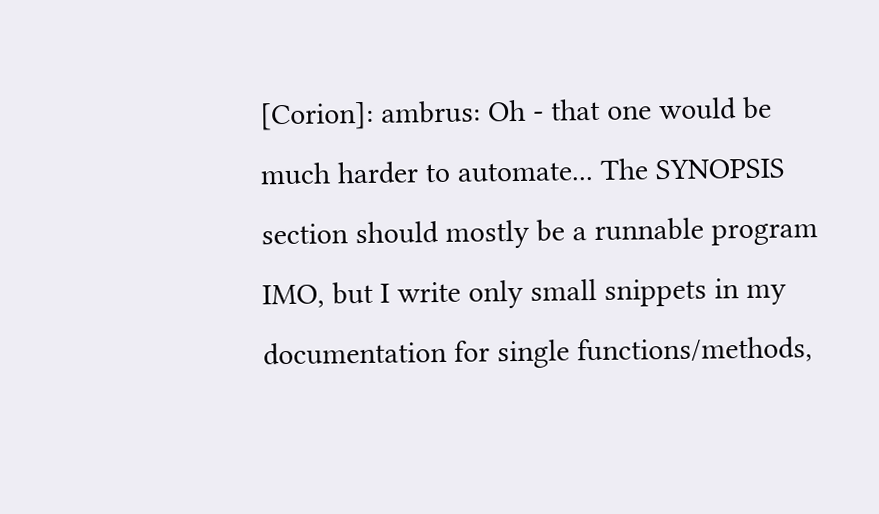[Corion]: ambrus: Oh - that one would be much harder to automate... The SYNOPSIS section should mostly be a runnable program IMO, but I write only small snippets in my documentation for single functions/methods,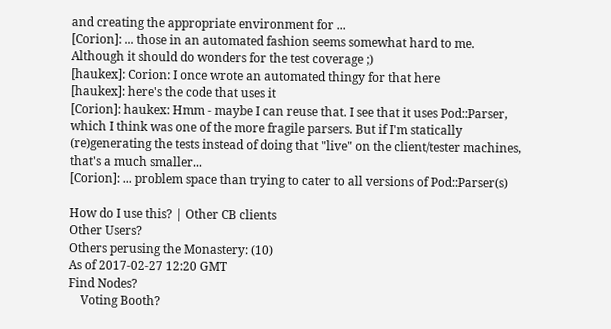and creating the appropriate environment for ...
[Corion]: ... those in an automated fashion seems somewhat hard to me. Although it should do wonders for the test coverage ;)
[haukex]: Corion: I once wrote an automated thingy for that here
[haukex]: here's the code that uses it
[Corion]: haukex: Hmm - maybe I can reuse that. I see that it uses Pod::Parser, which I think was one of the more fragile parsers. But if I'm statically (re)generating the tests instead of doing that "live" on the client/tester machines, that's a much smaller...
[Corion]: ... problem space than trying to cater to all versions of Pod::Parser(s)

How do I use this? | Other CB clients
Other Users?
Others perusing the Monastery: (10)
As of 2017-02-27 12:20 GMT
Find Nodes?
    Voting Booth?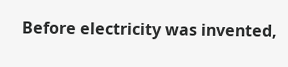Before electricity was invented,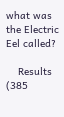what was the Electric Eel called?

    Results (385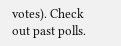votes). Check out past polls.